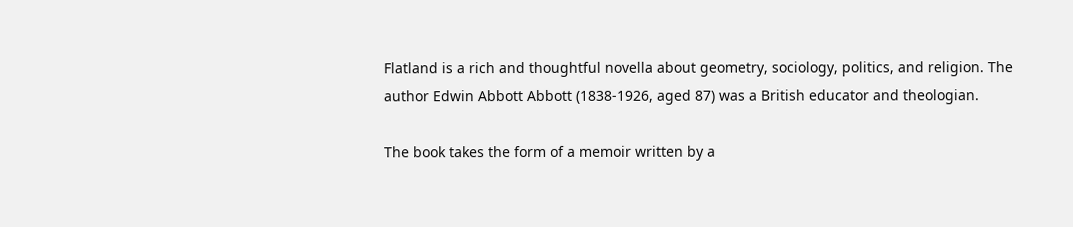Flatland is a rich and thoughtful novella about geometry, sociology, politics, and religion. The author Edwin Abbott Abbott (1838-1926, aged 87) was a British educator and theologian.

The book takes the form of a memoir written by a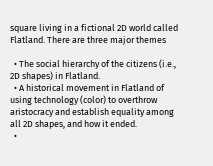square living in a fictional 2D world called Flatland. There are three major themes

  • The social hierarchy of the citizens (i.e., 2D shapes) in Flatland.
  • A historical movement in Flatland of using technology (color) to overthrow aristocracy and establish equality among all 2D shapes, and how it ended.
  •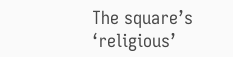The square’s ‘religious’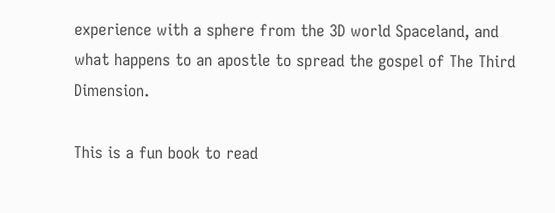experience with a sphere from the 3D world Spaceland, and what happens to an apostle to spread the gospel of The Third Dimension.

This is a fun book to read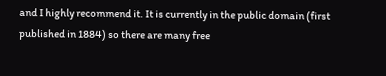and I highly recommend it. It is currently in the public domain (first published in 1884) so there are many free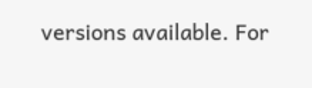versions available. For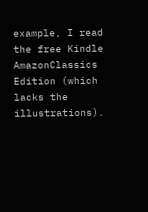example, I read the free Kindle AmazonClassics Edition (which lacks the illustrations).